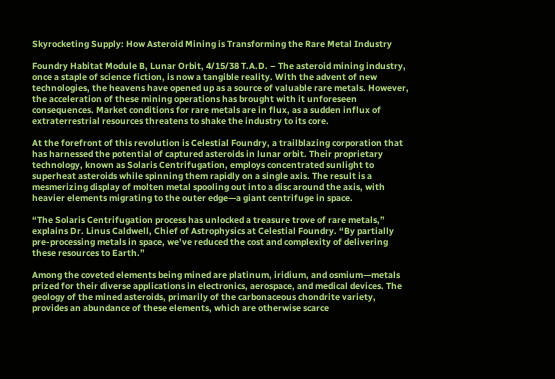Skyrocketing Supply: How Asteroid Mining is Transforming the Rare Metal Industry

Foundry Habitat Module B, Lunar Orbit, 4/15/38 T.A.D. – The asteroid mining industry, once a staple of science fiction, is now a tangible reality. With the advent of new technologies, the heavens have opened up as a source of valuable rare metals. However, the acceleration of these mining operations has brought with it unforeseen consequences. Market conditions for rare metals are in flux, as a sudden influx of extraterrestrial resources threatens to shake the industry to its core.

At the forefront of this revolution is Celestial Foundry, a trailblazing corporation that has harnessed the potential of captured asteroids in lunar orbit. Their proprietary technology, known as Solaris Centrifugation, employs concentrated sunlight to superheat asteroids while spinning them rapidly on a single axis. The result is a mesmerizing display of molten metal spooling out into a disc around the axis, with heavier elements migrating to the outer edge—a giant centrifuge in space.

“The Solaris Centrifugation process has unlocked a treasure trove of rare metals,” explains Dr. Linus Caldwell, Chief of Astrophysics at Celestial Foundry. “By partially pre-processing metals in space, we’ve reduced the cost and complexity of delivering these resources to Earth.”

Among the coveted elements being mined are platinum, iridium, and osmium—metals prized for their diverse applications in electronics, aerospace, and medical devices. The geology of the mined asteroids, primarily of the carbonaceous chondrite variety, provides an abundance of these elements, which are otherwise scarce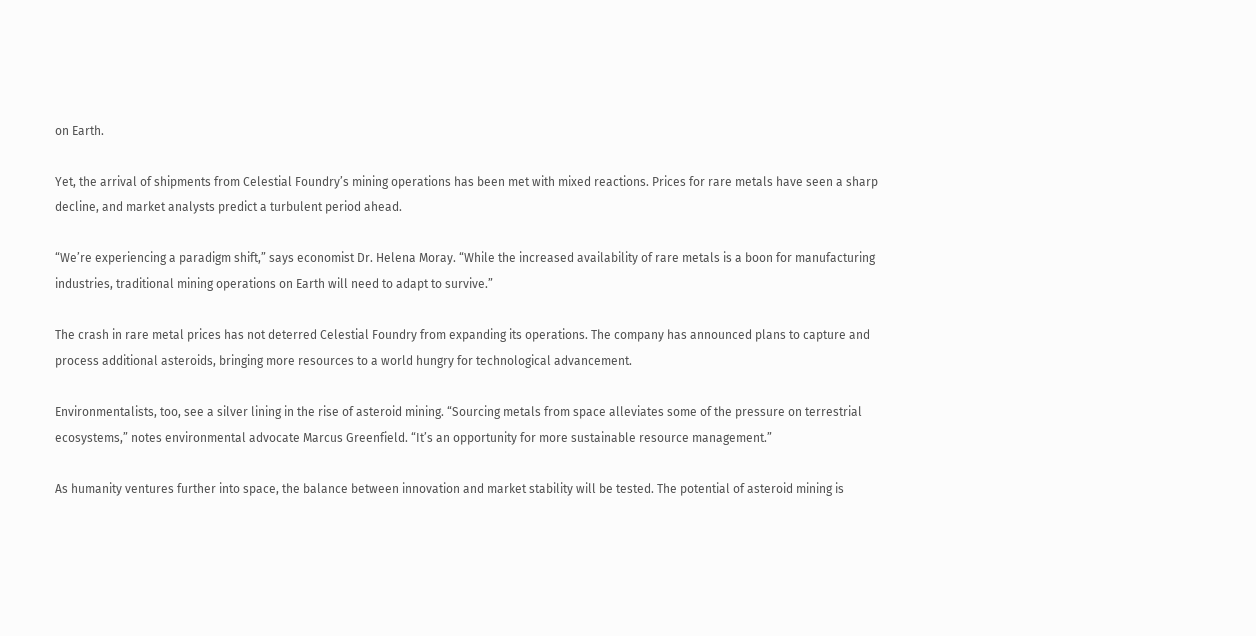on Earth.

Yet, the arrival of shipments from Celestial Foundry’s mining operations has been met with mixed reactions. Prices for rare metals have seen a sharp decline, and market analysts predict a turbulent period ahead.

“We’re experiencing a paradigm shift,” says economist Dr. Helena Moray. “While the increased availability of rare metals is a boon for manufacturing industries, traditional mining operations on Earth will need to adapt to survive.”

The crash in rare metal prices has not deterred Celestial Foundry from expanding its operations. The company has announced plans to capture and process additional asteroids, bringing more resources to a world hungry for technological advancement.

Environmentalists, too, see a silver lining in the rise of asteroid mining. “Sourcing metals from space alleviates some of the pressure on terrestrial ecosystems,” notes environmental advocate Marcus Greenfield. “It’s an opportunity for more sustainable resource management.”

As humanity ventures further into space, the balance between innovation and market stability will be tested. The potential of asteroid mining is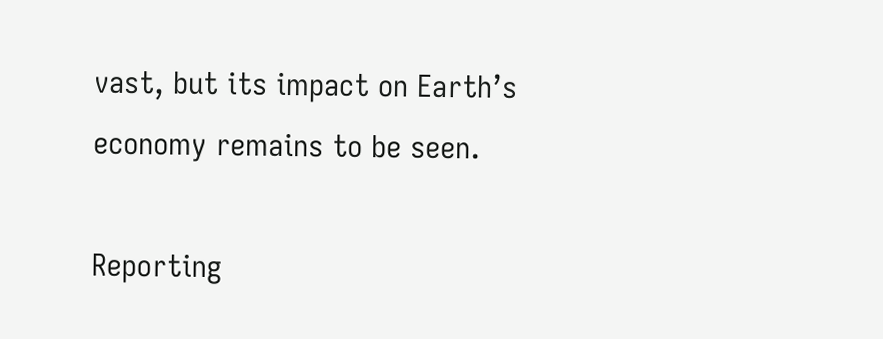vast, but its impact on Earth’s economy remains to be seen.

Reporting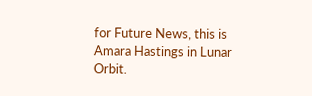for Future News, this is Amara Hastings in Lunar Orbit.